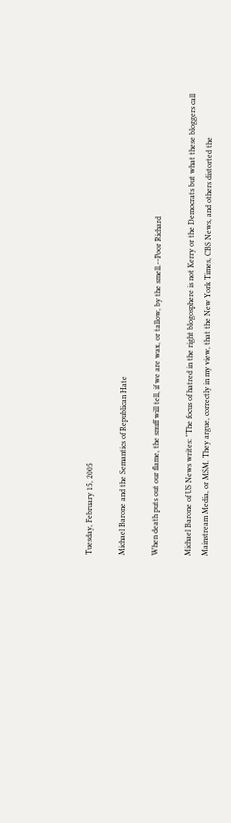Tuesday, February 15, 2005

Michael Barone and the Semantics of Republican Hate

When death puts out our flame, the snuff will tell, if we are wax, or tallow, by the smell.--Poor Richard

Michael Barone of US News writes: "The focus of hatred in the right blogosphere is not Kerry or the Democrats but what these bloggers call Mainstream Media, or MSM. They argue, correctly in my view, that the New York Times, CBS News, and others distorted the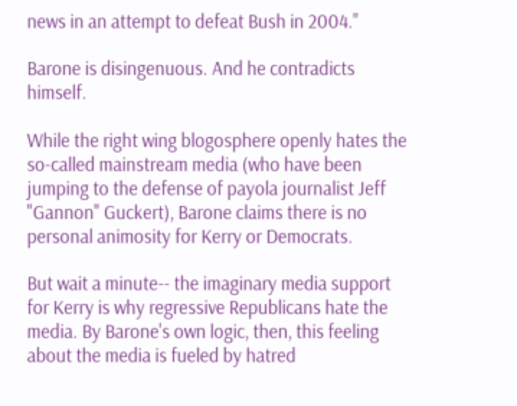news in an attempt to defeat Bush in 2004."

Barone is disingenuous. And he contradicts himself.

While the right wing blogosphere openly hates the so-called mainstream media (who have been jumping to the defense of payola journalist Jeff "Gannon" Guckert), Barone claims there is no personal animosity for Kerry or Democrats.

But wait a minute-- the imaginary media support for Kerry is why regressive Republicans hate the media. By Barone's own logic, then, this feeling about the media is fueled by hatred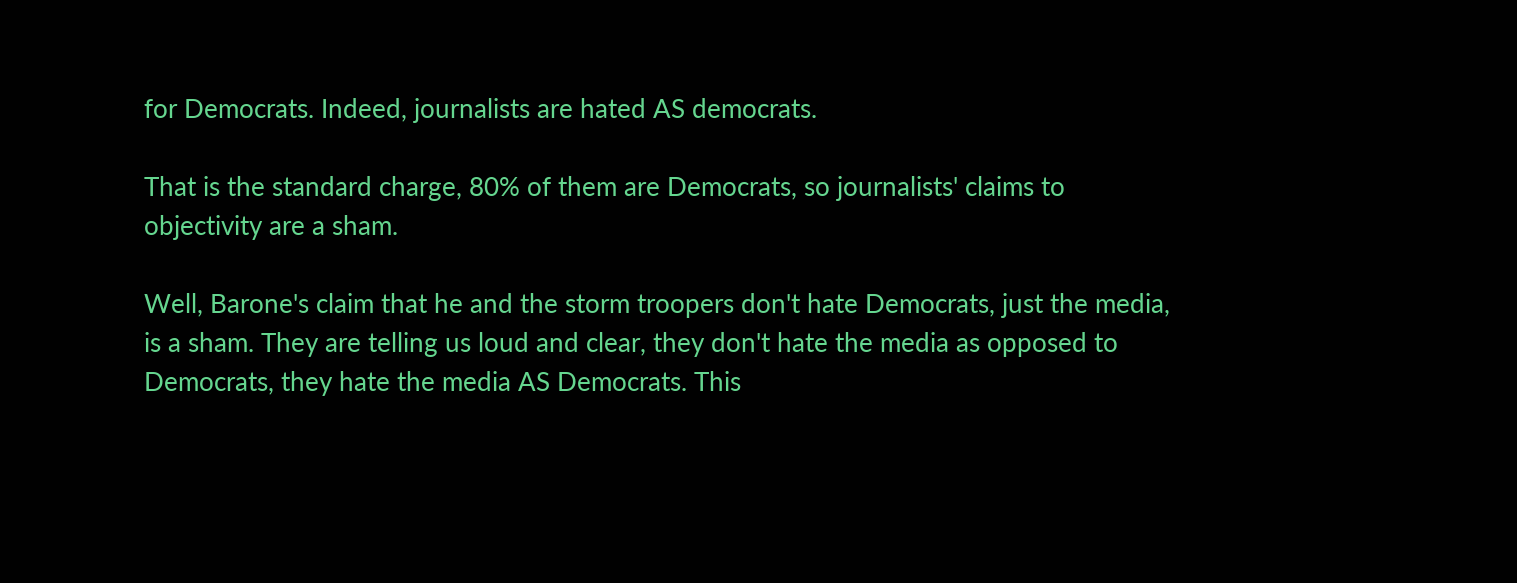for Democrats. Indeed, journalists are hated AS democrats.

That is the standard charge, 80% of them are Democrats, so journalists' claims to objectivity are a sham.

Well, Barone's claim that he and the storm troopers don't hate Democrats, just the media, is a sham. They are telling us loud and clear, they don't hate the media as opposed to Democrats, they hate the media AS Democrats. This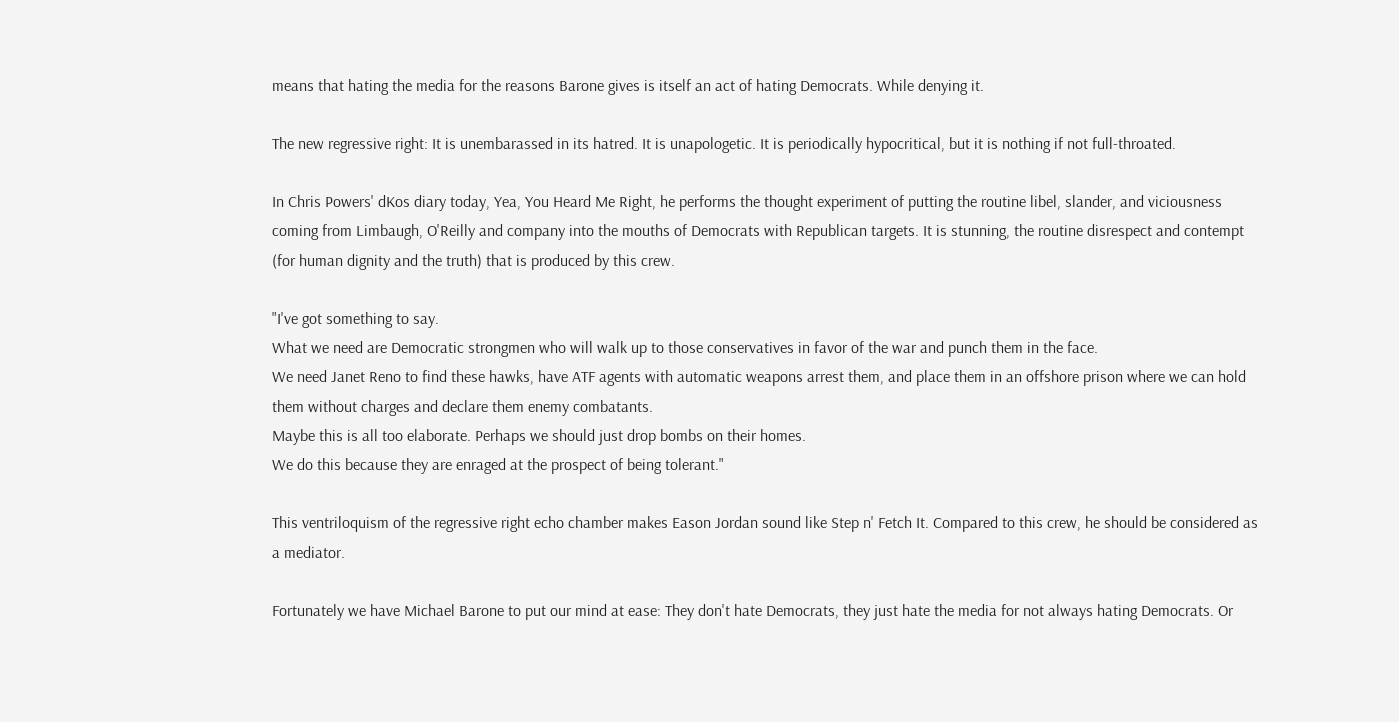means that hating the media for the reasons Barone gives is itself an act of hating Democrats. While denying it.

The new regressive right: It is unembarassed in its hatred. It is unapologetic. It is periodically hypocritical, but it is nothing if not full-throated.

In Chris Powers' dKos diary today, Yea, You Heard Me Right, he performs the thought experiment of putting the routine libel, slander, and viciousness coming from Limbaugh, O'Reilly and company into the mouths of Democrats with Republican targets. It is stunning, the routine disrespect and contempt (for human dignity and the truth) that is produced by this crew.

"I've got something to say.
What we need are Democratic strongmen who will walk up to those conservatives in favor of the war and punch them in the face.
We need Janet Reno to find these hawks, have ATF agents with automatic weapons arrest them, and place them in an offshore prison where we can hold them without charges and declare them enemy combatants.
Maybe this is all too elaborate. Perhaps we should just drop bombs on their homes.
We do this because they are enraged at the prospect of being tolerant."

This ventriloquism of the regressive right echo chamber makes Eason Jordan sound like Step n' Fetch It. Compared to this crew, he should be considered as a mediator.

Fortunately we have Michael Barone to put our mind at ease: They don't hate Democrats, they just hate the media for not always hating Democrats. Or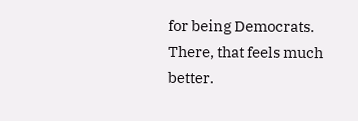for being Democrats. There, that feels much better.